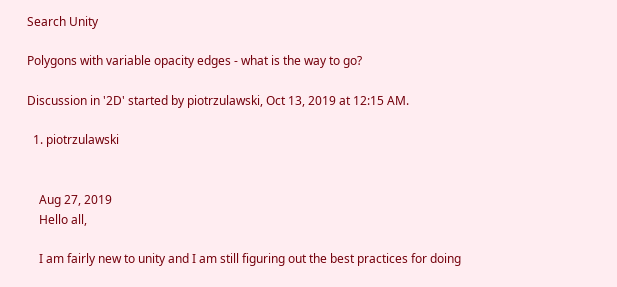Search Unity

Polygons with variable opacity edges - what is the way to go?

Discussion in '2D' started by piotrzulawski, Oct 13, 2019 at 12:15 AM.

  1. piotrzulawski


    Aug 27, 2019
    Hello all,

    I am fairly new to unity and I am still figuring out the best practices for doing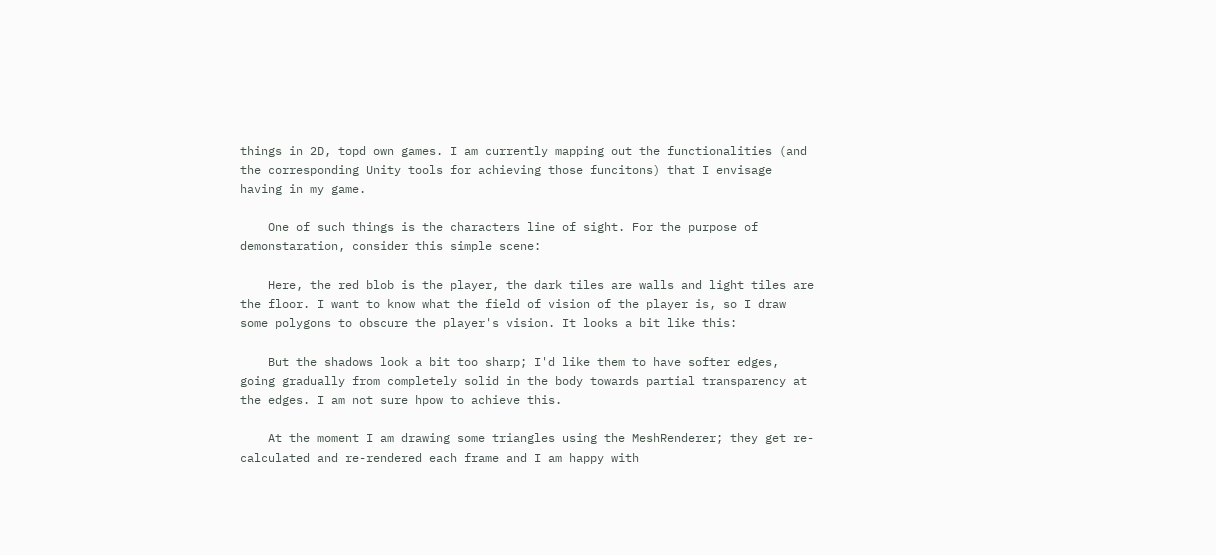things in 2D, topd own games. I am currently mapping out the functionalities (and the corresponding Unity tools for achieving those funcitons) that I envisage having in my game.

    One of such things is the characters line of sight. For the purpose of demonstaration, consider this simple scene:

    Here, the red blob is the player, the dark tiles are walls and light tiles are the floor. I want to know what the field of vision of the player is, so I draw some polygons to obscure the player's vision. It looks a bit like this:

    But the shadows look a bit too sharp; I'd like them to have softer edges, going gradually from completely solid in the body towards partial transparency at the edges. I am not sure hpow to achieve this.

    At the moment I am drawing some triangles using the MeshRenderer; they get re-calculated and re-rendered each frame and I am happy with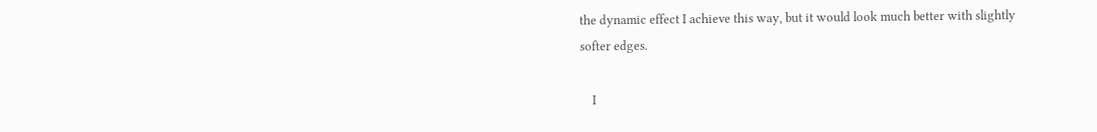the dynamic effect I achieve this way, but it would look much better with slightly softer edges.

    I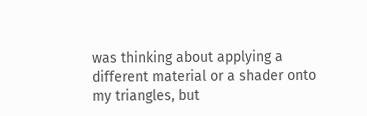was thinking about applying a different material or a shader onto my triangles, but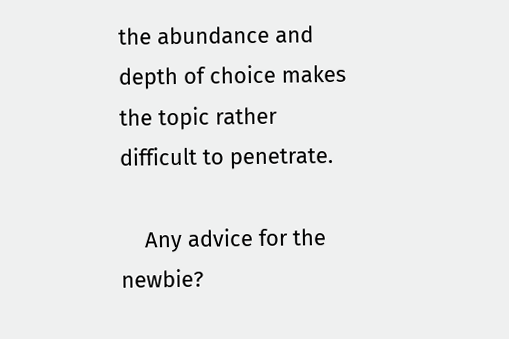the abundance and depth of choice makes the topic rather difficult to penetrate.

    Any advice for the newbie?